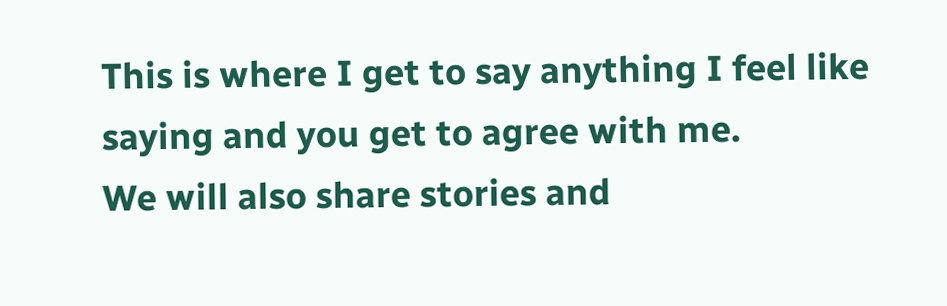This is where I get to say anything I feel like saying and you get to agree with me.
We will also share stories and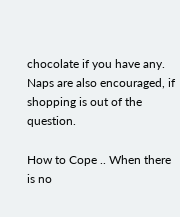chocolate if you have any.
Naps are also encouraged, if shopping is out of the question.

How to Cope .. When there is no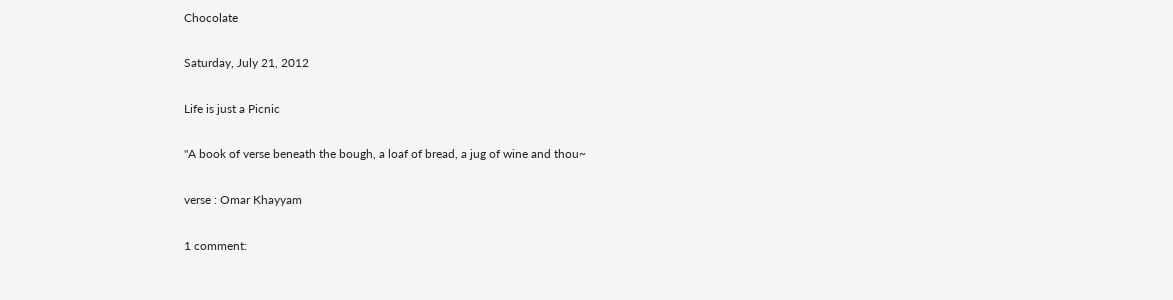Chocolate

Saturday, July 21, 2012

Life is just a Picnic

"A book of verse beneath the bough, a loaf of bread, a jug of wine and thou~

verse : Omar Khayyam

1 comment: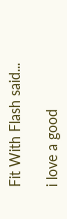Fit With Flash said...

i love a good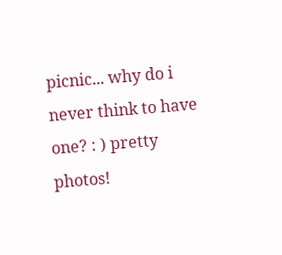picnic... why do i never think to have one? : ) pretty photos!